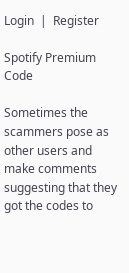Login  |  Register

Spotify Premium Code

Sometimes the scammers pose as other users and make comments suggesting that they got the codes to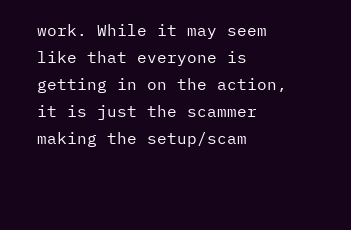work. While it may seem like that everyone is getting in on the action, it is just the scammer making the setup/scam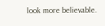look more believable.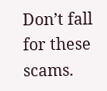Don’t fall for these scams.